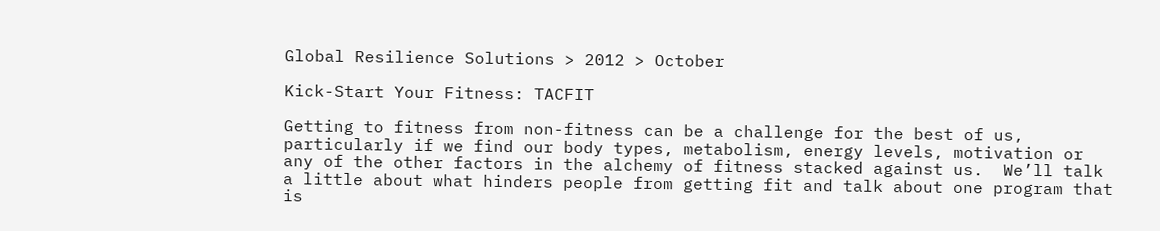Global Resilience Solutions > 2012 > October

Kick-Start Your Fitness: TACFIT

Getting to fitness from non-fitness can be a challenge for the best of us, particularly if we find our body types, metabolism, energy levels, motivation or any of the other factors in the alchemy of fitness stacked against us.  We’ll talk a little about what hinders people from getting fit and talk about one program that is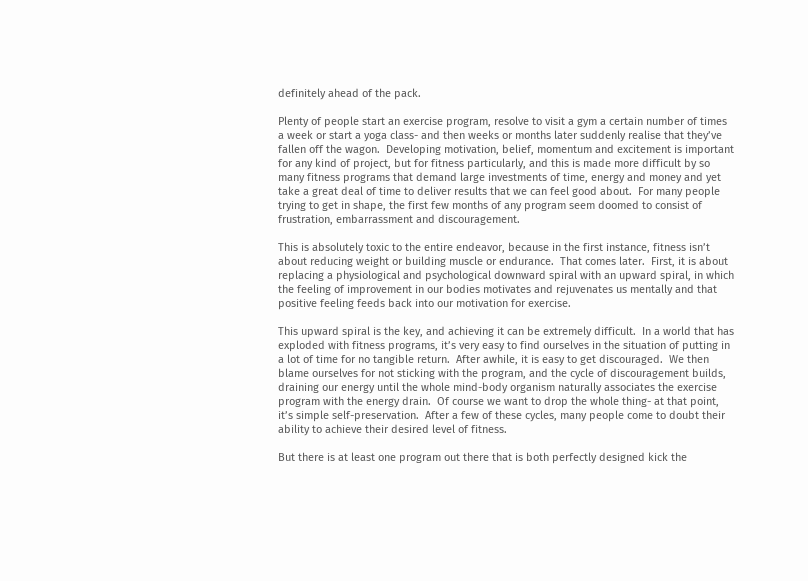definitely ahead of the pack.

Plenty of people start an exercise program, resolve to visit a gym a certain number of times a week or start a yoga class- and then weeks or months later suddenly realise that they’ve fallen off the wagon.  Developing motivation, belief, momentum and excitement is important for any kind of project, but for fitness particularly, and this is made more difficult by so many fitness programs that demand large investments of time, energy and money and yet take a great deal of time to deliver results that we can feel good about.  For many people trying to get in shape, the first few months of any program seem doomed to consist of frustration, embarrassment and discouragement.

This is absolutely toxic to the entire endeavor, because in the first instance, fitness isn’t about reducing weight or building muscle or endurance.  That comes later.  First, it is about replacing a physiological and psychological downward spiral with an upward spiral, in which the feeling of improvement in our bodies motivates and rejuvenates us mentally and that positive feeling feeds back into our motivation for exercise.

This upward spiral is the key, and achieving it can be extremely difficult.  In a world that has exploded with fitness programs, it’s very easy to find ourselves in the situation of putting in a lot of time for no tangible return.  After awhile, it is easy to get discouraged.  We then blame ourselves for not sticking with the program, and the cycle of discouragement builds, draining our energy until the whole mind-body organism naturally associates the exercise program with the energy drain.  Of course we want to drop the whole thing- at that point, it’s simple self-preservation.  After a few of these cycles, many people come to doubt their ability to achieve their desired level of fitness.

But there is at least one program out there that is both perfectly designed kick the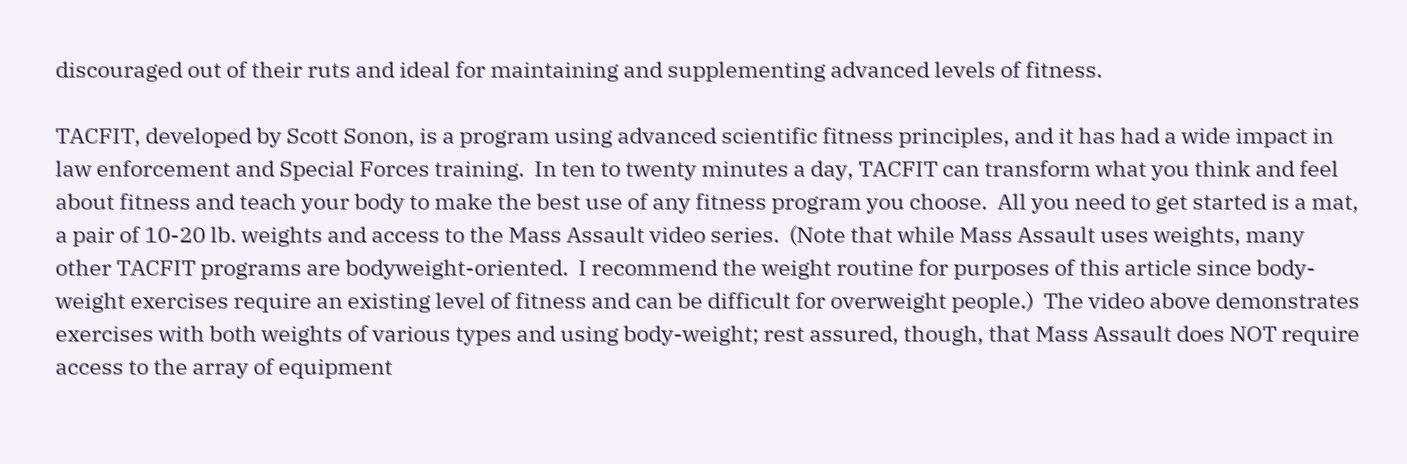discouraged out of their ruts and ideal for maintaining and supplementing advanced levels of fitness.

TACFIT, developed by Scott Sonon, is a program using advanced scientific fitness principles, and it has had a wide impact in law enforcement and Special Forces training.  In ten to twenty minutes a day, TACFIT can transform what you think and feel about fitness and teach your body to make the best use of any fitness program you choose.  All you need to get started is a mat, a pair of 10-20 lb. weights and access to the Mass Assault video series.  (Note that while Mass Assault uses weights, many other TACFIT programs are bodyweight-oriented.  I recommend the weight routine for purposes of this article since body-weight exercises require an existing level of fitness and can be difficult for overweight people.)  The video above demonstrates exercises with both weights of various types and using body-weight; rest assured, though, that Mass Assault does NOT require access to the array of equipment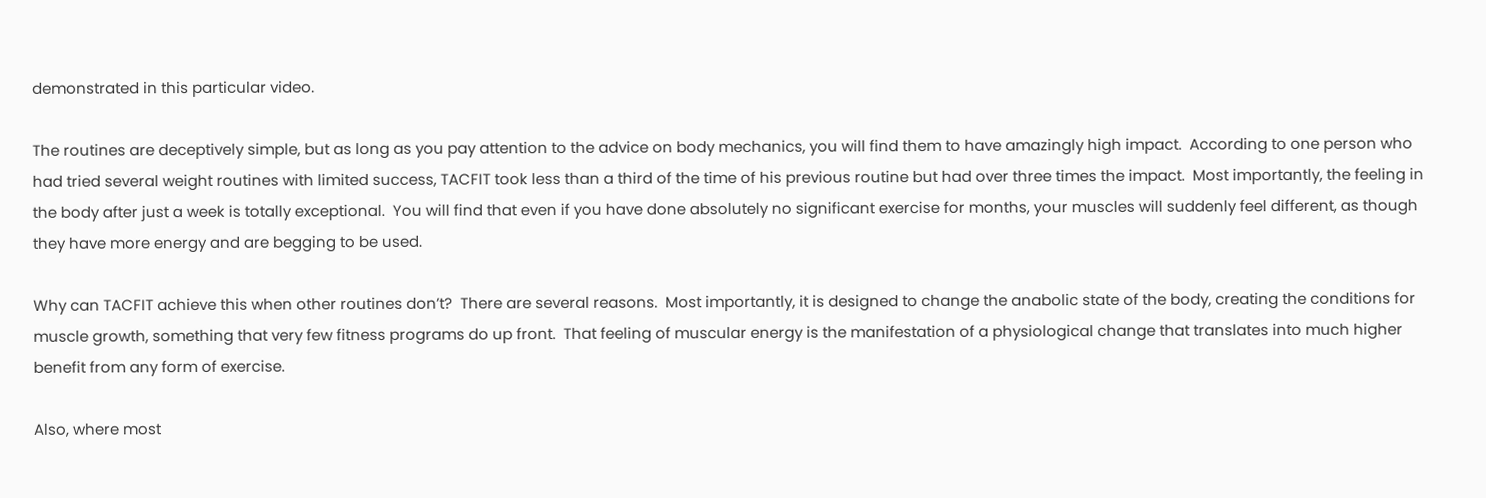demonstrated in this particular video.

The routines are deceptively simple, but as long as you pay attention to the advice on body mechanics, you will find them to have amazingly high impact.  According to one person who had tried several weight routines with limited success, TACFIT took less than a third of the time of his previous routine but had over three times the impact.  Most importantly, the feeling in the body after just a week is totally exceptional.  You will find that even if you have done absolutely no significant exercise for months, your muscles will suddenly feel different, as though they have more energy and are begging to be used.

Why can TACFIT achieve this when other routines don’t?  There are several reasons.  Most importantly, it is designed to change the anabolic state of the body, creating the conditions for muscle growth, something that very few fitness programs do up front.  That feeling of muscular energy is the manifestation of a physiological change that translates into much higher benefit from any form of exercise.

Also, where most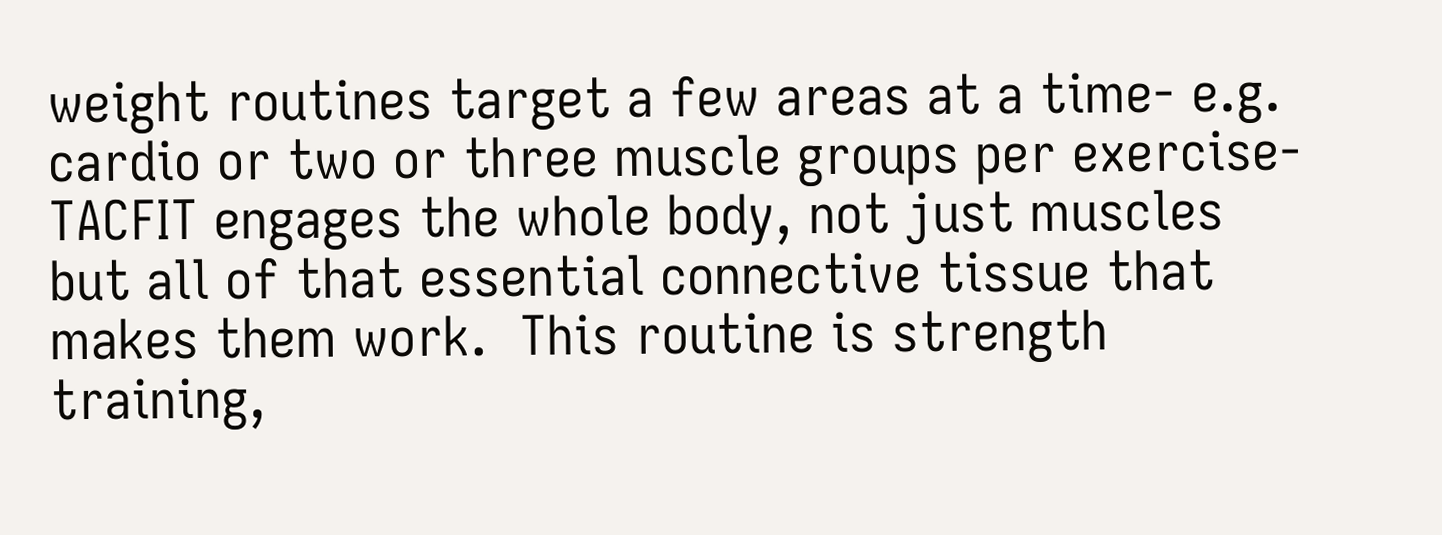weight routines target a few areas at a time- e.g. cardio or two or three muscle groups per exercise- TACFIT engages the whole body, not just muscles but all of that essential connective tissue that makes them work.  This routine is strength training,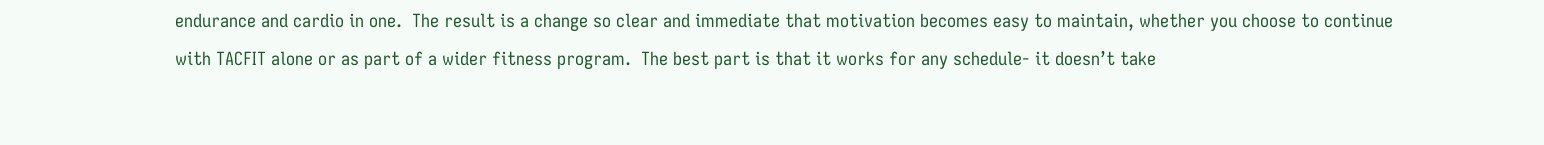endurance and cardio in one.  The result is a change so clear and immediate that motivation becomes easy to maintain, whether you choose to continue with TACFIT alone or as part of a wider fitness program.  The best part is that it works for any schedule- it doesn’t take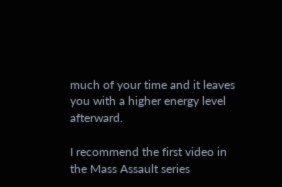much of your time and it leaves you with a higher energy level afterward.

I recommend the first video in the Mass Assault series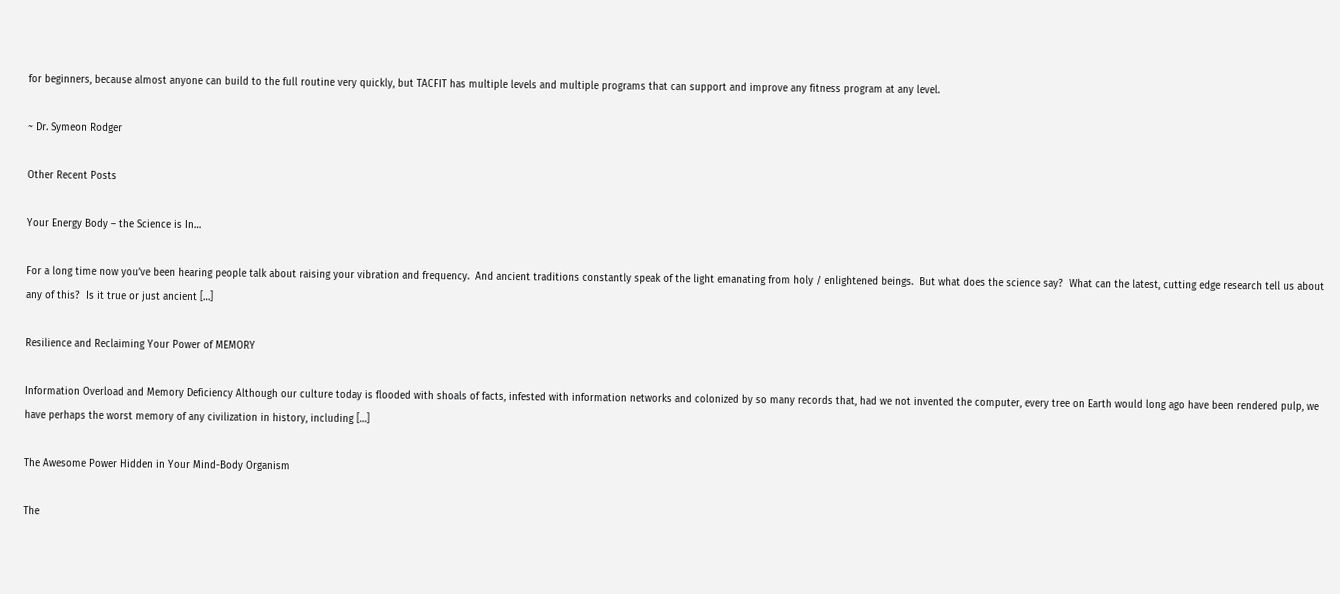for beginners, because almost anyone can build to the full routine very quickly, but TACFIT has multiple levels and multiple programs that can support and improve any fitness program at any level.

~ Dr. Symeon Rodger

Other Recent Posts

Your Energy Body – the Science is In…

For a long time now you’ve been hearing people talk about raising your vibration and frequency.  And ancient traditions constantly speak of the light emanating from holy / enlightened beings.  But what does the science say?  What can the latest, cutting edge research tell us about any of this?  Is it true or just ancient […]

Resilience and Reclaiming Your Power of MEMORY

Information Overload and Memory Deficiency Although our culture today is flooded with shoals of facts, infested with information networks and colonized by so many records that, had we not invented the computer, every tree on Earth would long ago have been rendered pulp, we have perhaps the worst memory of any civilization in history, including […]

The Awesome Power Hidden in Your Mind-Body Organism

The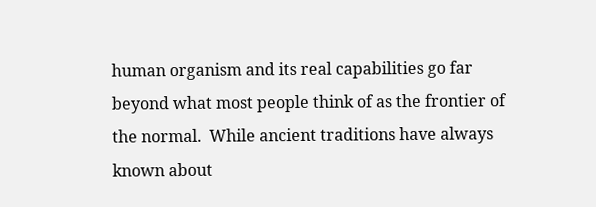human organism and its real capabilities go far beyond what most people think of as the frontier of the normal.  While ancient traditions have always known about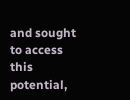and sought to access this potential,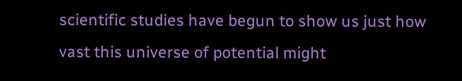scientific studies have begun to show us just how vast this universe of potential might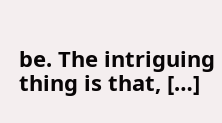be. The intriguing thing is that, […]